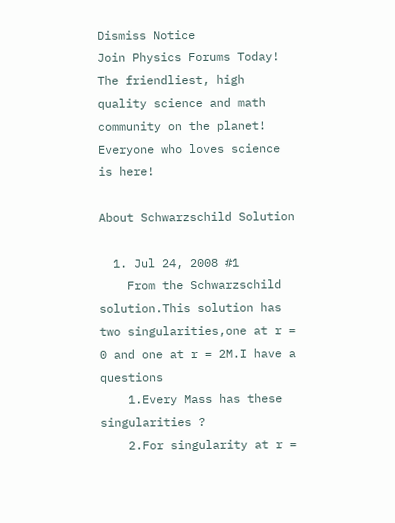Dismiss Notice
Join Physics Forums Today!
The friendliest, high quality science and math community on the planet! Everyone who loves science is here!

About Schwarzschild Solution

  1. Jul 24, 2008 #1
    From the Schwarzschild solution.This solution has two singularities,one at r = 0 and one at r = 2M.I have a questions
    1.Every Mass has these singularities ?
    2.For singularity at r =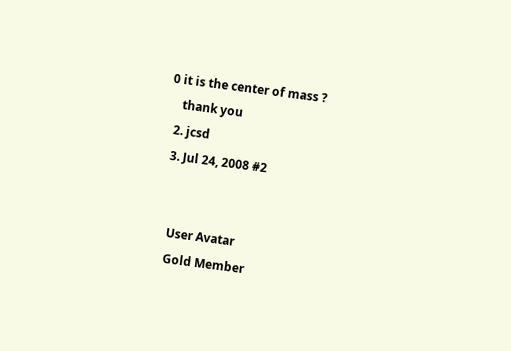0 it is the center of mass ?
    thank you
  2. jcsd
  3. Jul 24, 2008 #2


    User Avatar
    Gold Member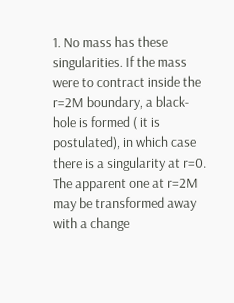1. No mass has these singularities. If the mass were to contract inside the r=2M boundary, a black-hole is formed ( it is postulated), in which case there is a singularity at r=0. The apparent one at r=2M may be transformed away with a change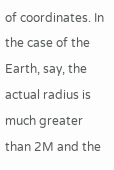of coordinates. In the case of the Earth, say, the actual radius is much greater than 2M and the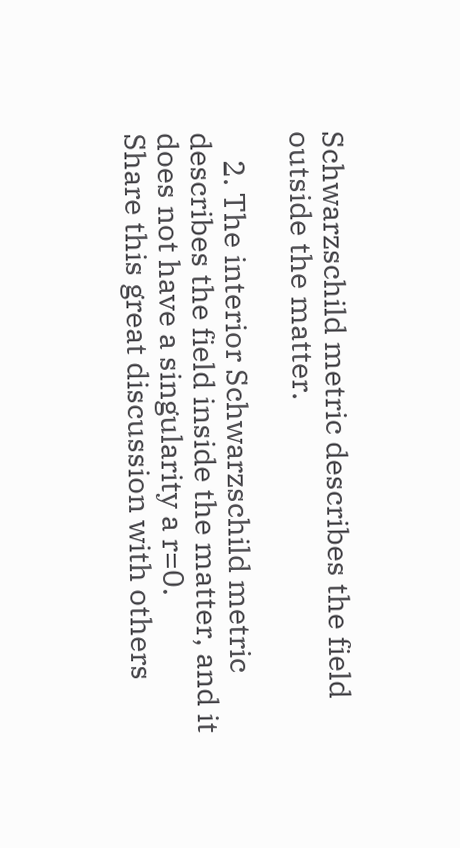Schwarzschild metric describes the field outside the matter.

    2. The interior Schwarzschild metric describes the field inside the matter, and it does not have a singularity a r=0.
Share this great discussion with others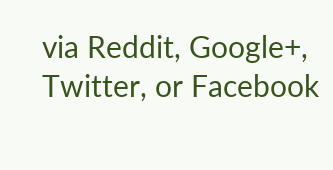via Reddit, Google+, Twitter, or Facebook